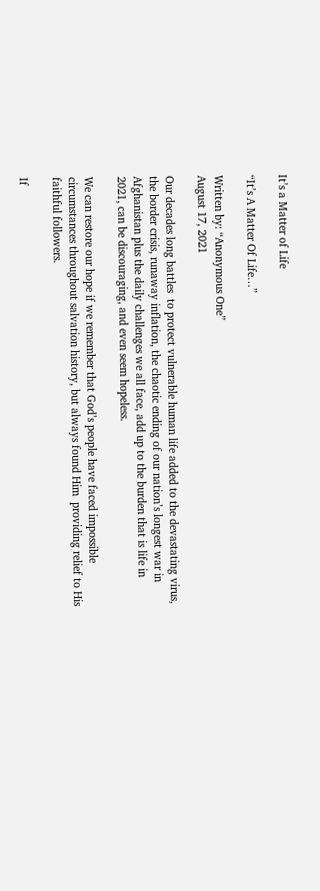It’s a Matter of Life

“It’s A Matter Of Life…”

Written by: “Anonymous One”
August 17, 2021

Our decades long battles  to protect vulnerable human life added to the devastating virus, the border crisis, runaway inflation, the chaotic ending of our nation’s longest war in Afghanistan plus the daily challenges we all face, add up to the burden that is life in 2021, can be discouraging, and even seem hopeless.

We can restore our hope if we remember that God’s people have faced impossible circumstances throughout salvation history, but always found Him  providing relief to His faithful followers.

If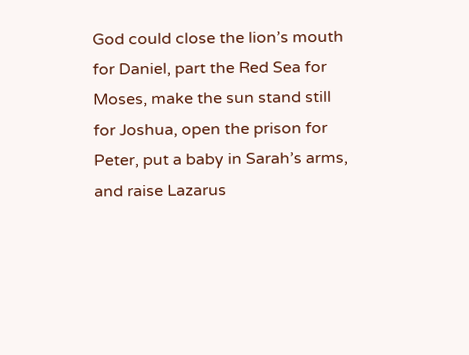God could close the lion’s mouth for Daniel, part the Red Sea for Moses, make the sun stand still for Joshua, open the prison for Peter, put a baby in Sarah’s arms, and raise Lazarus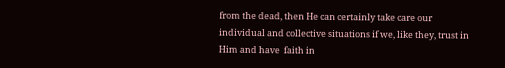from the dead, then He can certainly take care our individual and collective situations if we, like they, trust in Him and have  faith in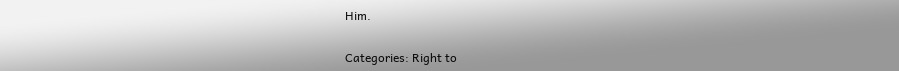Him.


Categories: Right to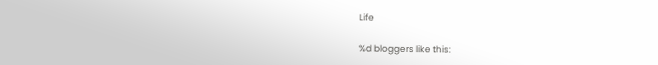Life

%d bloggers like this: